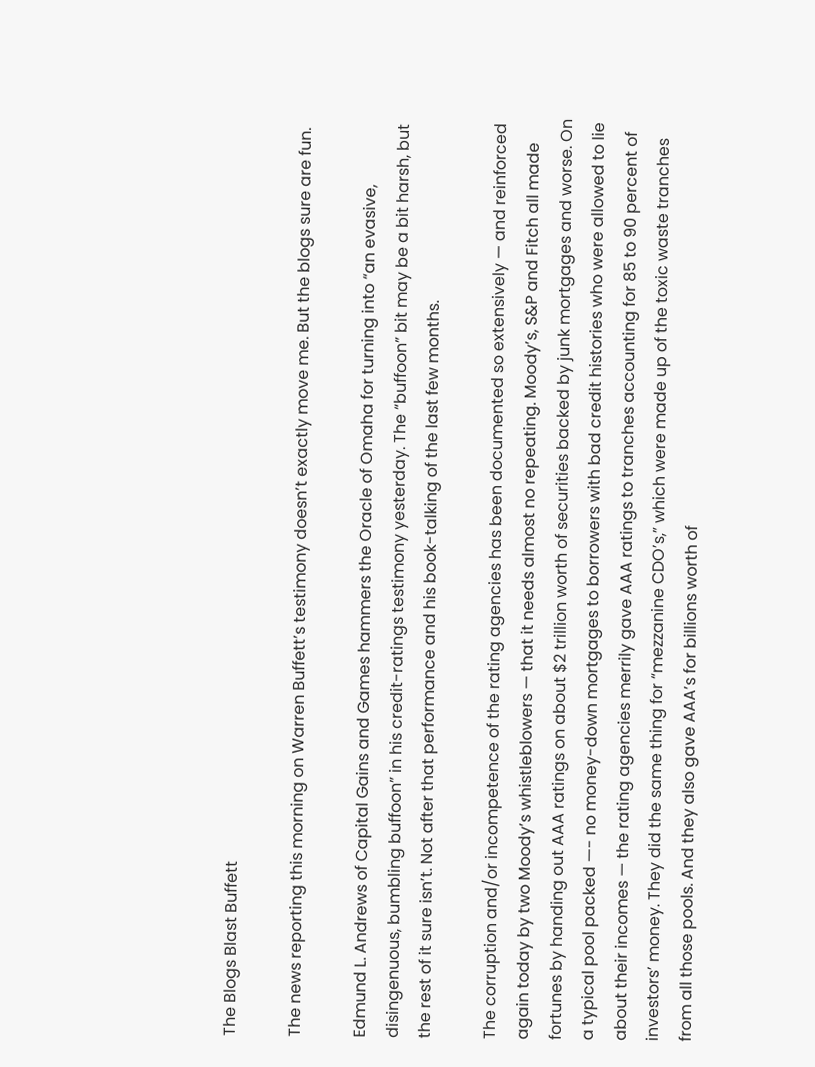The Blogs Blast Buffett

The news reporting this morning on Warren Buffett’s testimony doesn’t exactly move me. But the blogs sure are fun.

Edmund L. Andrews of Capital Gains and Games hammers the Oracle of Omaha for turning into “an evasive, disingenuous, bumbling buffoon” in his credit-ratings testimony yesterday. The “buffoon” bit may be a bit harsh, but the rest of it sure isn’t. Not after that performance and his book-talking of the last few months.

The corruption and/or incompetence of the rating agencies has been documented so extensively — and reinforced again today by two Moody’s whistleblowers — that it needs almost no repeating. Moody’s, S&P and Fitch all made fortunes by handing out AAA ratings on about $2 trillion worth of securities backed by junk mortgages and worse. On a typical pool packed —- no money-down mortgages to borrowers with bad credit histories who were allowed to lie about their incomes — the rating agencies merrily gave AAA ratings to tranches accounting for 85 to 90 percent of investors’ money. They did the same thing for “mezzanine CDO’s,” which were made up of the toxic waste tranches from all those pools. And they also gave AAA’s for billions worth of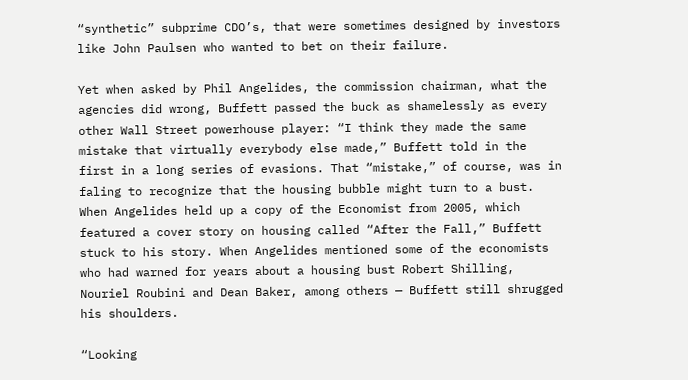“synthetic” subprime CDO’s, that were sometimes designed by investors like John Paulsen who wanted to bet on their failure.

Yet when asked by Phil Angelides, the commission chairman, what the agencies did wrong, Buffett passed the buck as shamelessly as every other Wall Street powerhouse player: “I think they made the same mistake that virtually everybody else made,” Buffett told in the first in a long series of evasions. That “mistake,” of course, was in faling to recognize that the housing bubble might turn to a bust. When Angelides held up a copy of the Economist from 2005, which featured a cover story on housing called “After the Fall,” Buffett stuck to his story. When Angelides mentioned some of the economists who had warned for years about a housing bust Robert Shilling, Nouriel Roubini and Dean Baker, among others — Buffett still shrugged his shoulders.

“Looking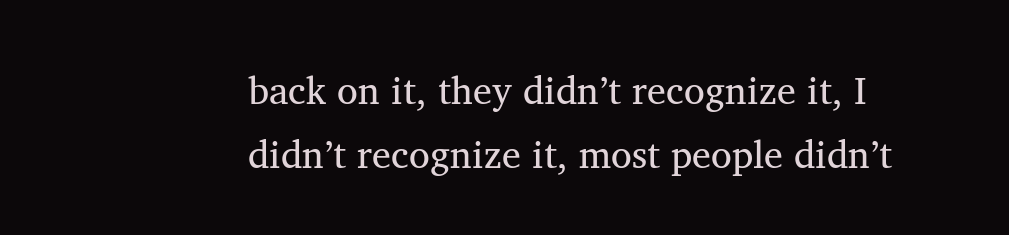back on it, they didn’t recognize it, I didn’t recognize it, most people didn’t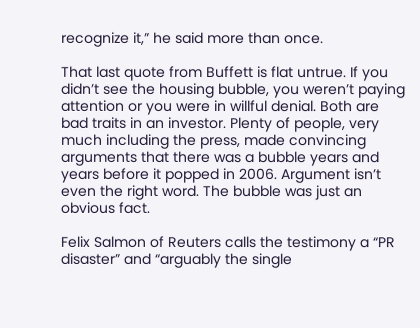recognize it,” he said more than once.

That last quote from Buffett is flat untrue. If you didn’t see the housing bubble, you weren’t paying attention or you were in willful denial. Both are bad traits in an investor. Plenty of people, very much including the press, made convincing arguments that there was a bubble years and years before it popped in 2006. Argument isn’t even the right word. The bubble was just an obvious fact.

Felix Salmon of Reuters calls the testimony a “PR disaster” and “arguably the single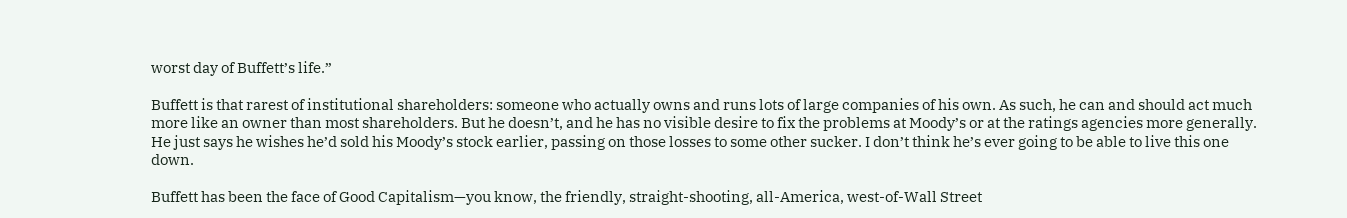worst day of Buffett’s life.”

Buffett is that rarest of institutional shareholders: someone who actually owns and runs lots of large companies of his own. As such, he can and should act much more like an owner than most shareholders. But he doesn’t, and he has no visible desire to fix the problems at Moody’s or at the ratings agencies more generally. He just says he wishes he’d sold his Moody’s stock earlier, passing on those losses to some other sucker. I don’t think he’s ever going to be able to live this one down.

Buffett has been the face of Good Capitalism—you know, the friendly, straight-shooting, all-America, west-of-Wall Street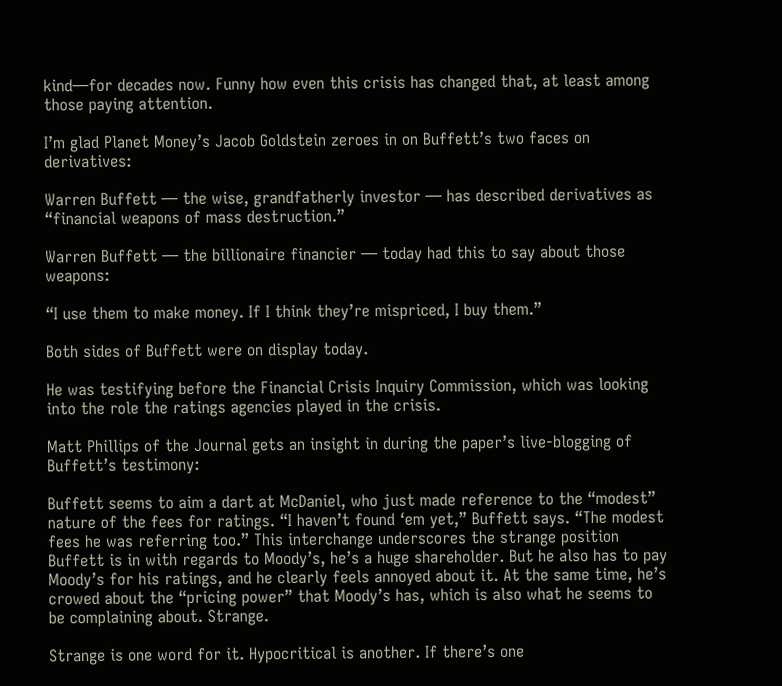kind—for decades now. Funny how even this crisis has changed that, at least among those paying attention.

I’m glad Planet Money’s Jacob Goldstein zeroes in on Buffett’s two faces on derivatives:

Warren Buffett — the wise, grandfatherly investor — has described derivatives as “financial weapons of mass destruction.”

Warren Buffett — the billionaire financier — today had this to say about those weapons:

“I use them to make money. If I think they’re mispriced, I buy them.”

Both sides of Buffett were on display today.

He was testifying before the Financial Crisis Inquiry Commission, which was looking into the role the ratings agencies played in the crisis.

Matt Phillips of the Journal gets an insight in during the paper’s live-blogging of Buffett’s testimony:

Buffett seems to aim a dart at McDaniel, who just made reference to the “modest” nature of the fees for ratings. “I haven’t found ‘em yet,” Buffett says. “The modest fees he was referring too.” This interchange underscores the strange position Buffett is in with regards to Moody’s, he’s a huge shareholder. But he also has to pay Moody’s for his ratings, and he clearly feels annoyed about it. At the same time, he’s crowed about the “pricing power” that Moody’s has, which is also what he seems to be complaining about. Strange.

Strange is one word for it. Hypocritical is another. If there’s one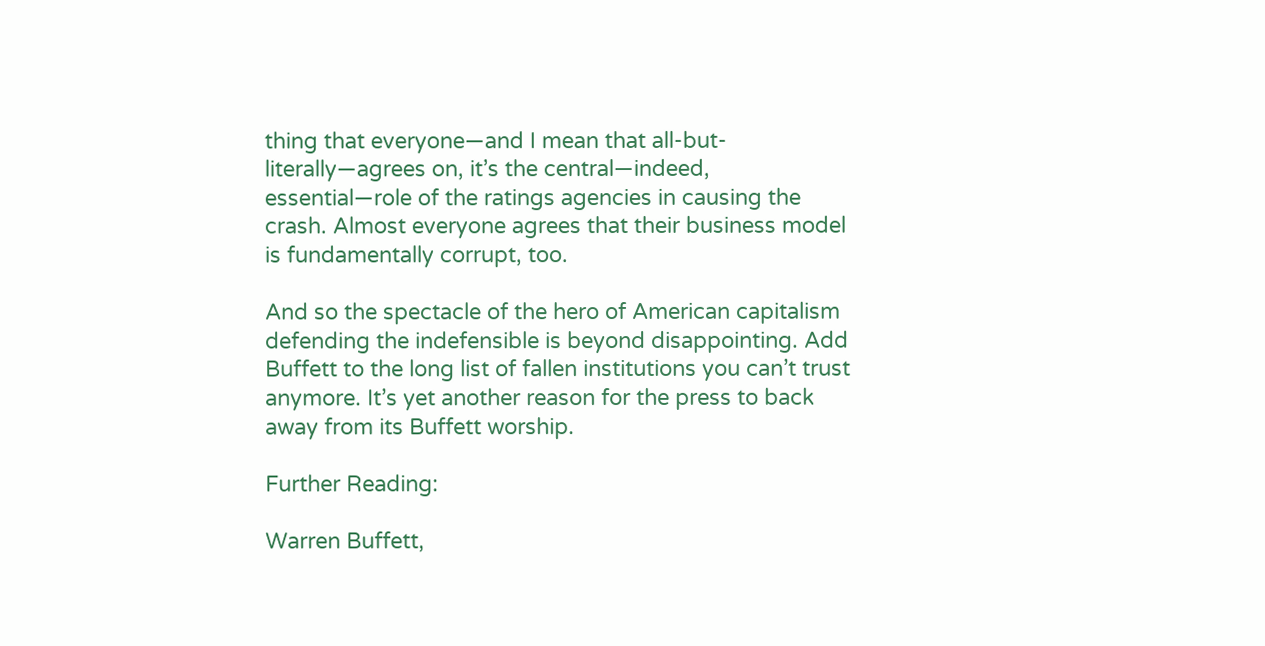thing that everyone—and I mean that all-but-literally—agrees on, it’s the central—indeed, essential—role of the ratings agencies in causing the crash. Almost everyone agrees that their business model is fundamentally corrupt, too.

And so the spectacle of the hero of American capitalism defending the indefensible is beyond disappointing. Add Buffett to the long list of fallen institutions you can’t trust anymore. It’s yet another reason for the press to back away from its Buffett worship.

Further Reading:

Warren Buffett,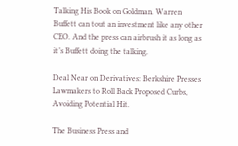Talking His Book on Goldman. Warren Buffett can tout an investment like any other CEO. And the press can airbrush it as long as it’s Buffett doing the talking.

Deal Near on Derivatives: Berkshire Presses Lawmakers to Roll Back Proposed Curbs, Avoiding Potential Hit.

The Business Press and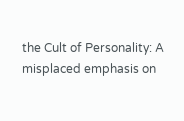the Cult of Personality: A misplaced emphasis on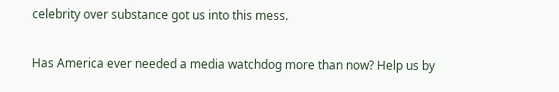celebrity over substance got us into this mess.

Has America ever needed a media watchdog more than now? Help us by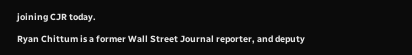joining CJR today.

Ryan Chittum is a former Wall Street Journal reporter, and deputy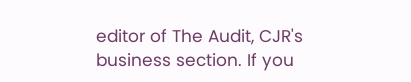editor of The Audit, CJR's business section. If you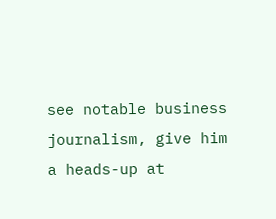see notable business journalism, give him a heads-up at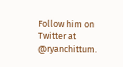Follow him on Twitter at @ryanchittum.